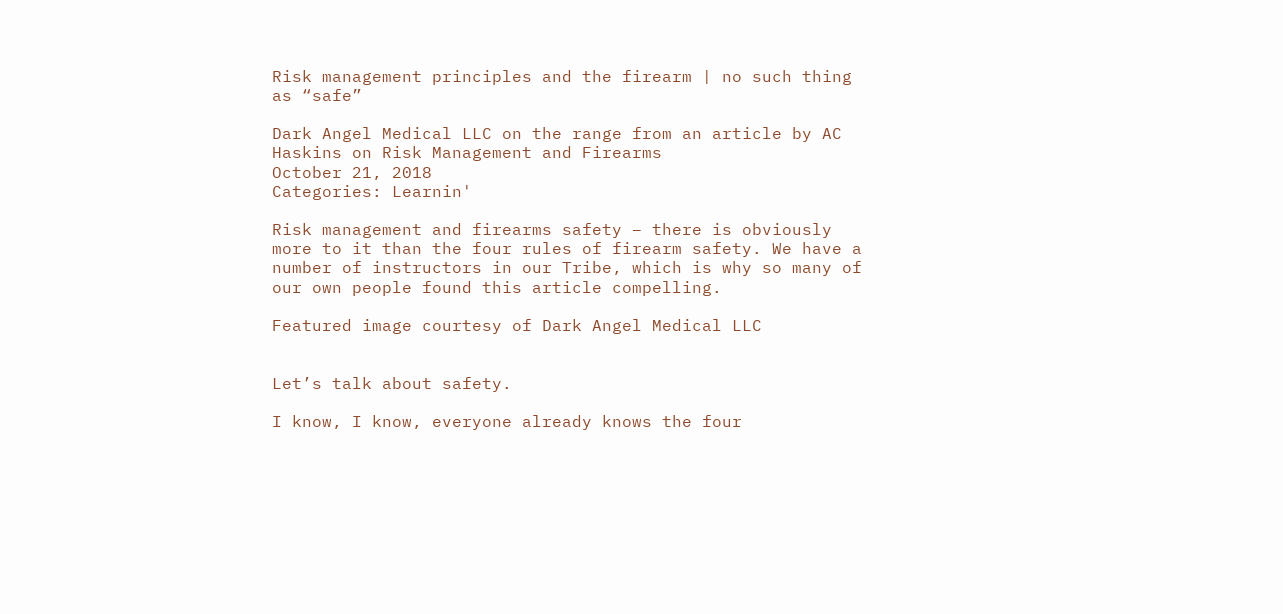Risk management principles and the firearm | no such thing as “safe”

Dark Angel Medical LLC on the range from an article by AC Haskins on Risk Management and Firearms
October 21, 2018
Categories: Learnin'

Risk management and firearms safety – there is obviously more to it than the four rules of firearm safety. We have a number of instructors in our Tribe, which is why so many of our own people found this article compelling.

Featured image courtesy of Dark Angel Medical LLC


Let’s talk about safety.

I know, I know, everyone already knows the four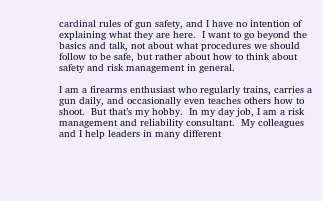cardinal rules of gun safety, and I have no intention of explaining what they are here.  I want to go beyond the basics and talk, not about what procedures we should follow to be safe, but rather about how to think about safety and risk management in general.

I am a firearms enthusiast who regularly trains, carries a gun daily, and occasionally even teaches others how to shoot.  But that’s my hobby.  In my day job, I am a risk management and reliability consultant.  My colleagues and I help leaders in many different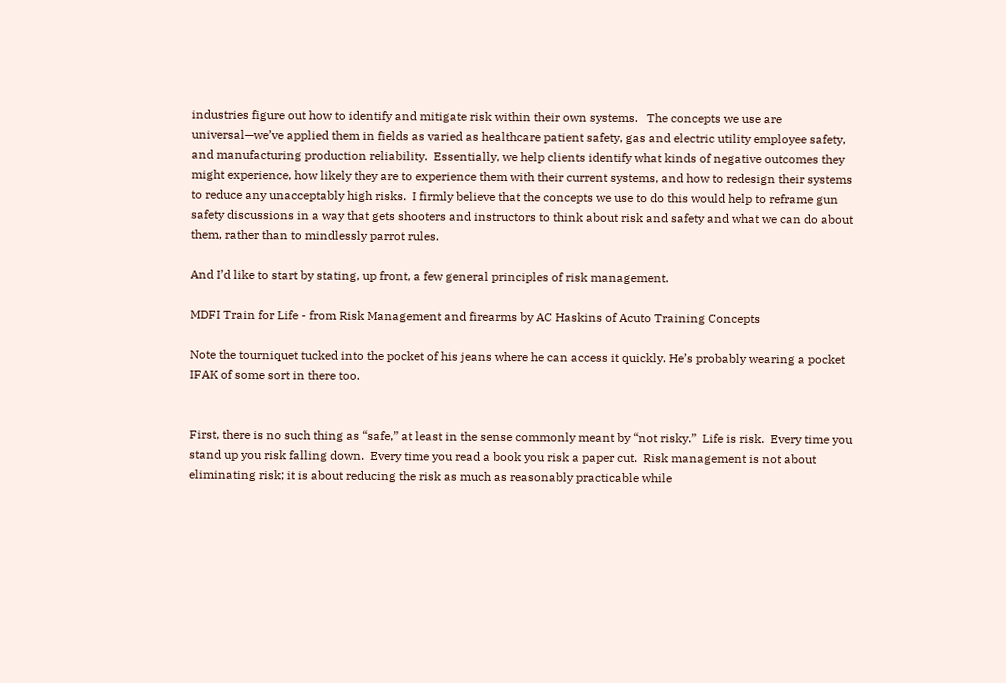industries figure out how to identify and mitigate risk within their own systems.   The concepts we use are universal—we’ve applied them in fields as varied as healthcare patient safety, gas and electric utility employee safety, and manufacturing production reliability.  Essentially, we help clients identify what kinds of negative outcomes they might experience, how likely they are to experience them with their current systems, and how to redesign their systems to reduce any unacceptably high risks.  I firmly believe that the concepts we use to do this would help to reframe gun safety discussions in a way that gets shooters and instructors to think about risk and safety and what we can do about them, rather than to mindlessly parrot rules.

And I’d like to start by stating, up front, a few general principles of risk management.

MDFI Train for Life - from Risk Management and firearms by AC Haskins of Acuto Training Concepts

Note the tourniquet tucked into the pocket of his jeans where he can access it quickly. He’s probably wearing a pocket IFAK of some sort in there too.


First, there is no such thing as “safe,” at least in the sense commonly meant by “not risky.”  Life is risk.  Every time you stand up you risk falling down.  Every time you read a book you risk a paper cut.  Risk management is not about eliminating risk; it is about reducing the risk as much as reasonably practicable while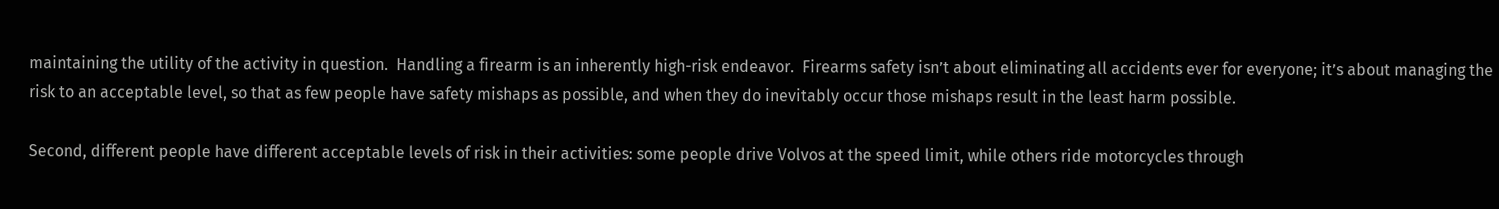maintaining the utility of the activity in question.  Handling a firearm is an inherently high-risk endeavor.  Firearms safety isn’t about eliminating all accidents ever for everyone; it’s about managing the risk to an acceptable level, so that as few people have safety mishaps as possible, and when they do inevitably occur those mishaps result in the least harm possible.

Second, different people have different acceptable levels of risk in their activities: some people drive Volvos at the speed limit, while others ride motorcycles through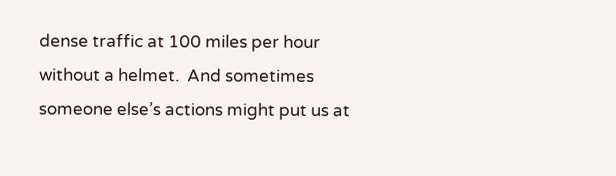dense traffic at 100 miles per hour without a helmet.  And sometimes someone else’s actions might put us at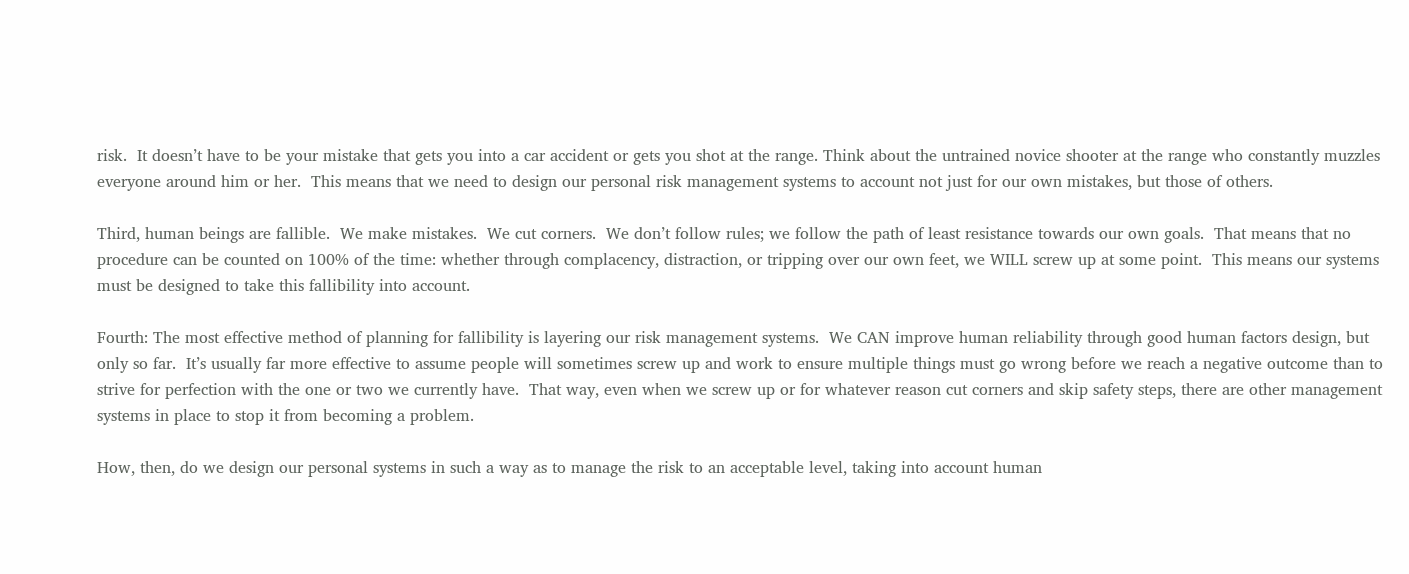risk.  It doesn’t have to be your mistake that gets you into a car accident or gets you shot at the range. Think about the untrained novice shooter at the range who constantly muzzles everyone around him or her.  This means that we need to design our personal risk management systems to account not just for our own mistakes, but those of others.

Third, human beings are fallible.  We make mistakes.  We cut corners.  We don’t follow rules; we follow the path of least resistance towards our own goals.  That means that no procedure can be counted on 100% of the time: whether through complacency, distraction, or tripping over our own feet, we WILL screw up at some point.  This means our systems must be designed to take this fallibility into account.

Fourth: The most effective method of planning for fallibility is layering our risk management systems.  We CAN improve human reliability through good human factors design, but only so far.  It’s usually far more effective to assume people will sometimes screw up and work to ensure multiple things must go wrong before we reach a negative outcome than to strive for perfection with the one or two we currently have.  That way, even when we screw up or for whatever reason cut corners and skip safety steps, there are other management systems in place to stop it from becoming a problem.

How, then, do we design our personal systems in such a way as to manage the risk to an acceptable level, taking into account human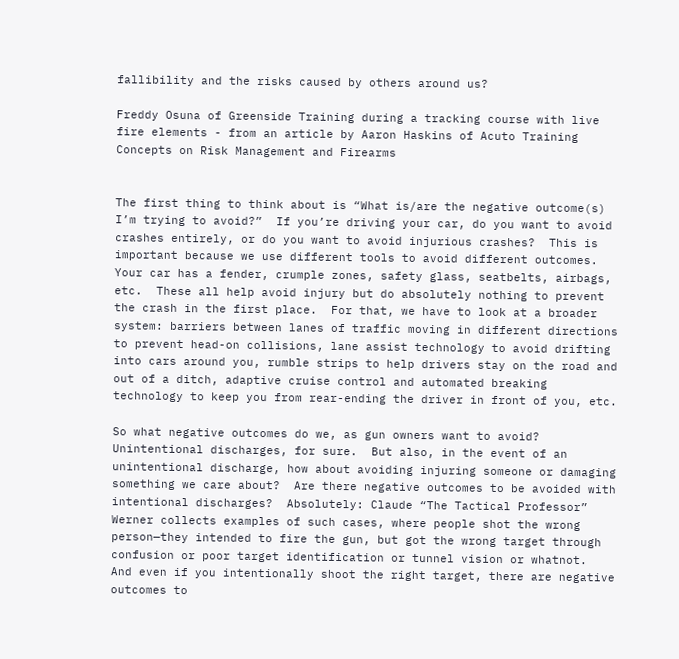fallibility and the risks caused by others around us?

Freddy Osuna of Greenside Training during a tracking course with live fire elements - from an article by Aaron Haskins of Acuto Training Concepts on Risk Management and Firearms


The first thing to think about is “What is/are the negative outcome(s) I’m trying to avoid?”  If you’re driving your car, do you want to avoid crashes entirely, or do you want to avoid injurious crashes?  This is important because we use different tools to avoid different outcomes.  Your car has a fender, crumple zones, safety glass, seatbelts, airbags, etc.  These all help avoid injury but do absolutely nothing to prevent the crash in the first place.  For that, we have to look at a broader system: barriers between lanes of traffic moving in different directions to prevent head-on collisions, lane assist technology to avoid drifting into cars around you, rumble strips to help drivers stay on the road and out of a ditch, adaptive cruise control and automated breaking technology to keep you from rear-ending the driver in front of you, etc.

So what negative outcomes do we, as gun owners want to avoid?  Unintentional discharges, for sure.  But also, in the event of an unintentional discharge, how about avoiding injuring someone or damaging something we care about?  Are there negative outcomes to be avoided with intentional discharges?  Absolutely: Claude “The Tactical Professor” Werner collects examples of such cases, where people shot the wrong person—they intended to fire the gun, but got the wrong target through confusion or poor target identification or tunnel vision or whatnot.  And even if you intentionally shoot the right target, there are negative outcomes to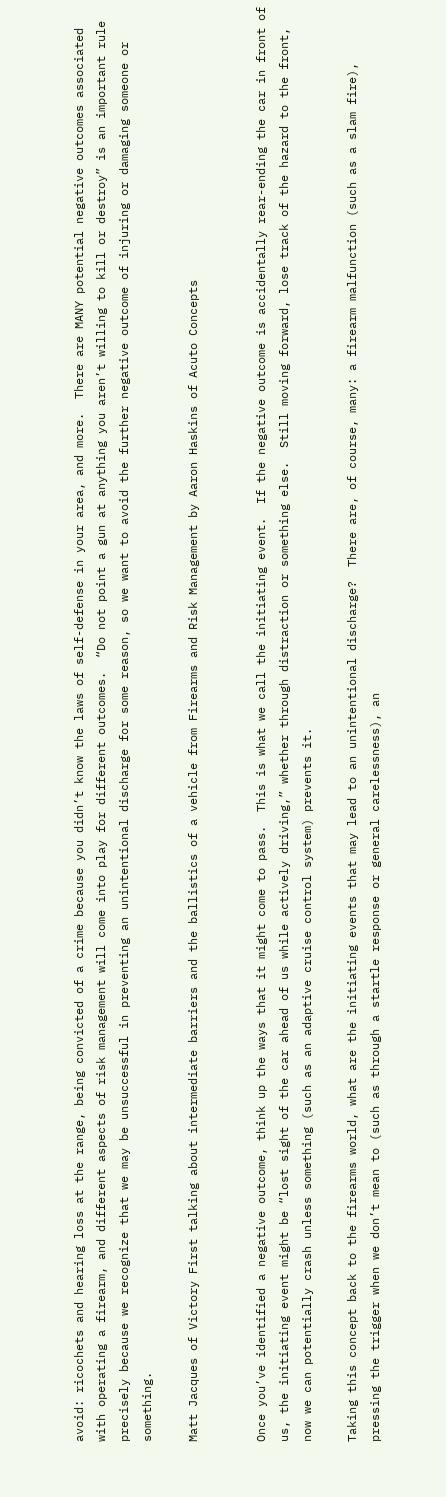avoid: ricochets and hearing loss at the range, being convicted of a crime because you didn’t know the laws of self-defense in your area, and more.  There are MANY potential negative outcomes associated with operating a firearm, and different aspects of risk management will come into play for different outcomes.  “Do not point a gun at anything you aren’t willing to kill or destroy” is an important rule precisely because we recognize that we may be unsuccessful in preventing an unintentional discharge for some reason, so we want to avoid the further negative outcome of injuring or damaging someone or something.

Matt Jacques of Victory First talking about intermediate barriers and the ballistics of a vehicle from Firearms and Risk Management by Aaron Haskins of Acuto Concepts


Once you’ve identified a negative outcome, think up the ways that it might come to pass.  This is what we call the initiating event.  If the negative outcome is accidentally rear-ending the car in front of us, the initiating event might be “lost sight of the car ahead of us while actively driving,” whether through distraction or something else.  Still moving forward, lose track of the hazard to the front, now we can potentially crash unless something (such as an adaptive cruise control system) prevents it.

Taking this concept back to the firearms world, what are the initiating events that may lead to an unintentional discharge?  There are, of course, many: a firearm malfunction (such as a slam fire), pressing the trigger when we don’t mean to (such as through a startle response or general carelessness), an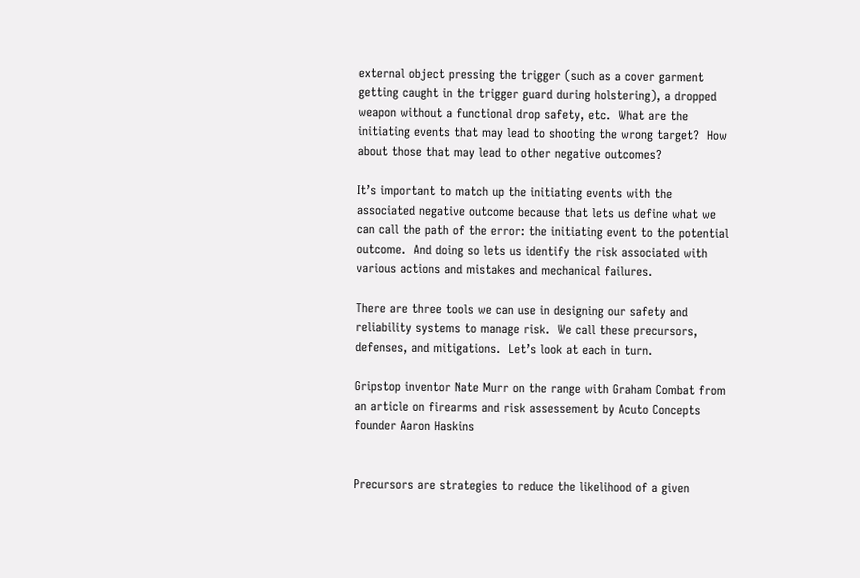external object pressing the trigger (such as a cover garment getting caught in the trigger guard during holstering), a dropped weapon without a functional drop safety, etc.  What are the initiating events that may lead to shooting the wrong target?  How about those that may lead to other negative outcomes?

It’s important to match up the initiating events with the associated negative outcome because that lets us define what we can call the path of the error: the initiating event to the potential outcome.  And doing so lets us identify the risk associated with various actions and mistakes and mechanical failures.

There are three tools we can use in designing our safety and reliability systems to manage risk.  We call these precursors, defenses, and mitigations.  Let’s look at each in turn.

Gripstop inventor Nate Murr on the range with Graham Combat from an article on firearms and risk assessement by Acuto Concepts founder Aaron Haskins


Precursors are strategies to reduce the likelihood of a given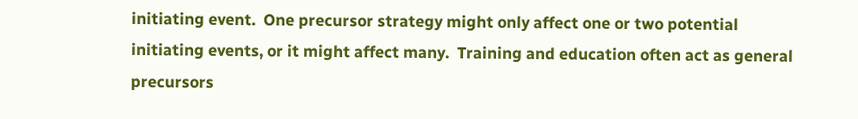initiating event.  One precursor strategy might only affect one or two potential initiating events, or it might affect many.  Training and education often act as general precursors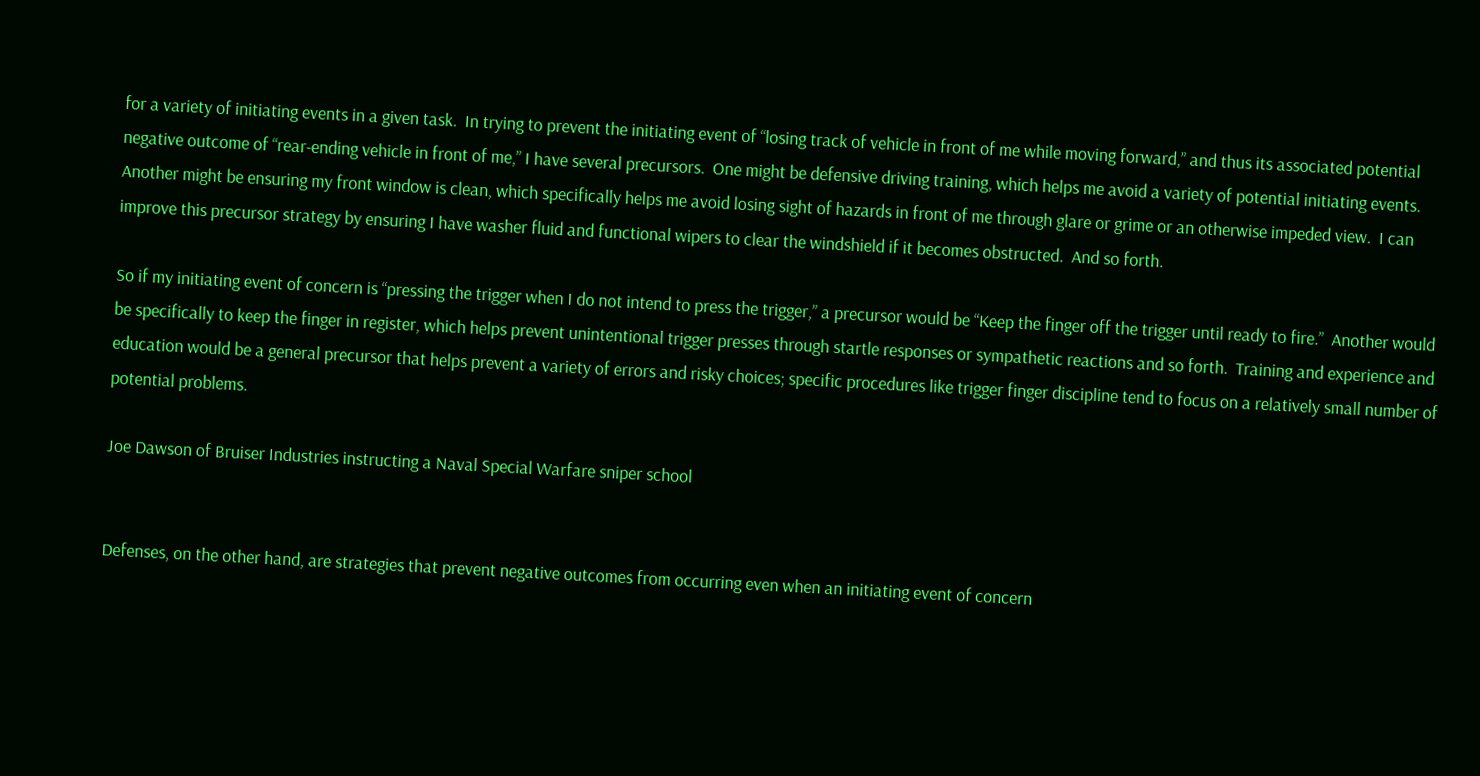for a variety of initiating events in a given task.  In trying to prevent the initiating event of “losing track of vehicle in front of me while moving forward,” and thus its associated potential negative outcome of “rear-ending vehicle in front of me,” I have several precursors.  One might be defensive driving training, which helps me avoid a variety of potential initiating events.  Another might be ensuring my front window is clean, which specifically helps me avoid losing sight of hazards in front of me through glare or grime or an otherwise impeded view.  I can improve this precursor strategy by ensuring I have washer fluid and functional wipers to clear the windshield if it becomes obstructed.  And so forth.

So if my initiating event of concern is “pressing the trigger when I do not intend to press the trigger,” a precursor would be “Keep the finger off the trigger until ready to fire.”  Another would be specifically to keep the finger in register, which helps prevent unintentional trigger presses through startle responses or sympathetic reactions and so forth.  Training and experience and education would be a general precursor that helps prevent a variety of errors and risky choices; specific procedures like trigger finger discipline tend to focus on a relatively small number of potential problems.

Joe Dawson of Bruiser Industries instructing a Naval Special Warfare sniper school


Defenses, on the other hand, are strategies that prevent negative outcomes from occurring even when an initiating event of concern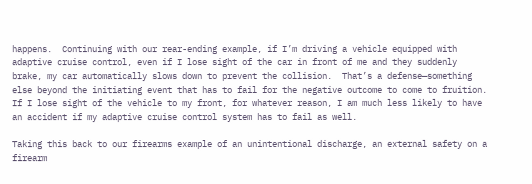happens.  Continuing with our rear-ending example, if I’m driving a vehicle equipped with adaptive cruise control, even if I lose sight of the car in front of me and they suddenly brake, my car automatically slows down to prevent the collision.  That’s a defense—something else beyond the initiating event that has to fail for the negative outcome to come to fruition.  If I lose sight of the vehicle to my front, for whatever reason, I am much less likely to have an accident if my adaptive cruise control system has to fail as well.

Taking this back to our firearms example of an unintentional discharge, an external safety on a firearm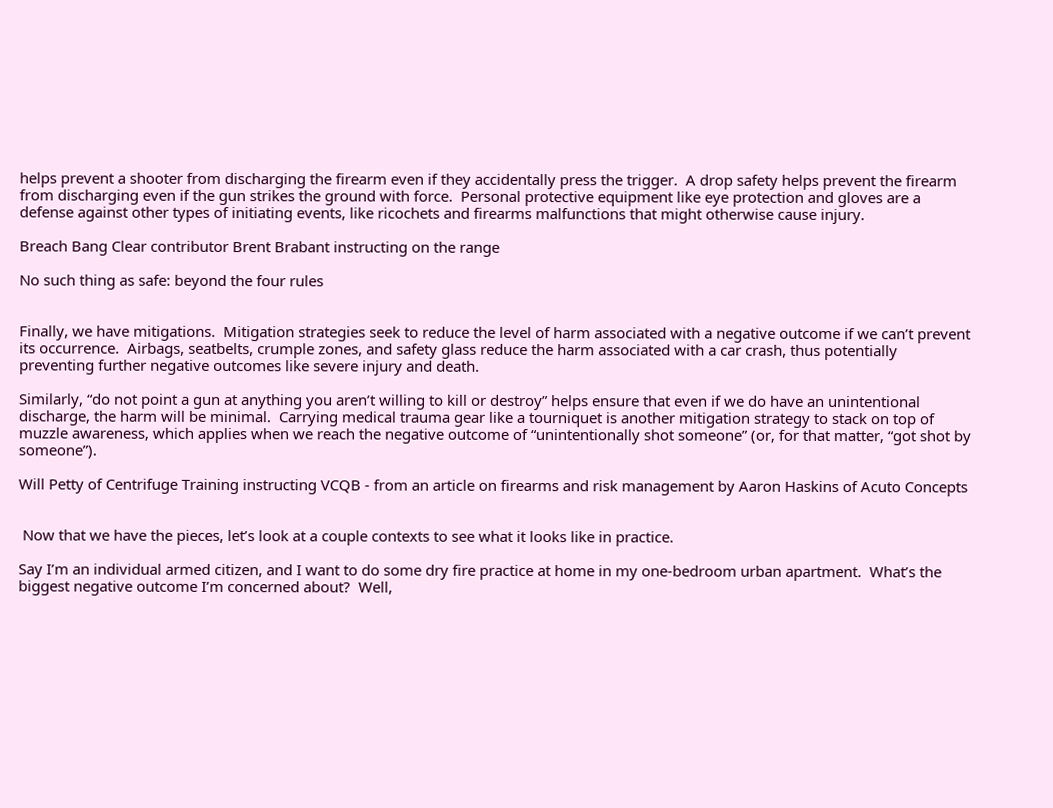helps prevent a shooter from discharging the firearm even if they accidentally press the trigger.  A drop safety helps prevent the firearm from discharging even if the gun strikes the ground with force.  Personal protective equipment like eye protection and gloves are a defense against other types of initiating events, like ricochets and firearms malfunctions that might otherwise cause injury.

Breach Bang Clear contributor Brent Brabant instructing on the range

No such thing as safe: beyond the four rules


Finally, we have mitigations.  Mitigation strategies seek to reduce the level of harm associated with a negative outcome if we can’t prevent its occurrence.  Airbags, seatbelts, crumple zones, and safety glass reduce the harm associated with a car crash, thus potentially preventing further negative outcomes like severe injury and death.

Similarly, “do not point a gun at anything you aren’t willing to kill or destroy” helps ensure that even if we do have an unintentional discharge, the harm will be minimal.  Carrying medical trauma gear like a tourniquet is another mitigation strategy to stack on top of muzzle awareness, which applies when we reach the negative outcome of “unintentionally shot someone” (or, for that matter, “got shot by someone”).

Will Petty of Centrifuge Training instructing VCQB - from an article on firearms and risk management by Aaron Haskins of Acuto Concepts


 Now that we have the pieces, let’s look at a couple contexts to see what it looks like in practice.

Say I’m an individual armed citizen, and I want to do some dry fire practice at home in my one-bedroom urban apartment.  What’s the biggest negative outcome I’m concerned about?  Well,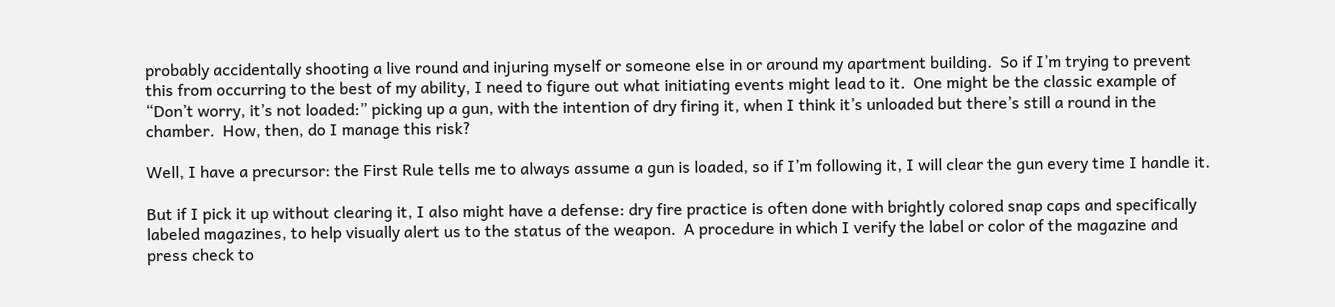probably accidentally shooting a live round and injuring myself or someone else in or around my apartment building.  So if I’m trying to prevent this from occurring to the best of my ability, I need to figure out what initiating events might lead to it.  One might be the classic example of “Don’t worry, it’s not loaded:” picking up a gun, with the intention of dry firing it, when I think it’s unloaded but there’s still a round in the chamber.  How, then, do I manage this risk?

Well, I have a precursor: the First Rule tells me to always assume a gun is loaded, so if I’m following it, I will clear the gun every time I handle it.

But if I pick it up without clearing it, I also might have a defense: dry fire practice is often done with brightly colored snap caps and specifically labeled magazines, to help visually alert us to the status of the weapon.  A procedure in which I verify the label or color of the magazine and press check to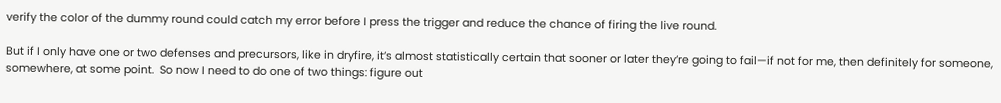verify the color of the dummy round could catch my error before I press the trigger and reduce the chance of firing the live round.

But if I only have one or two defenses and precursors, like in dryfire, it’s almost statistically certain that sooner or later they’re going to fail—if not for me, then definitely for someone, somewhere, at some point.  So now I need to do one of two things: figure out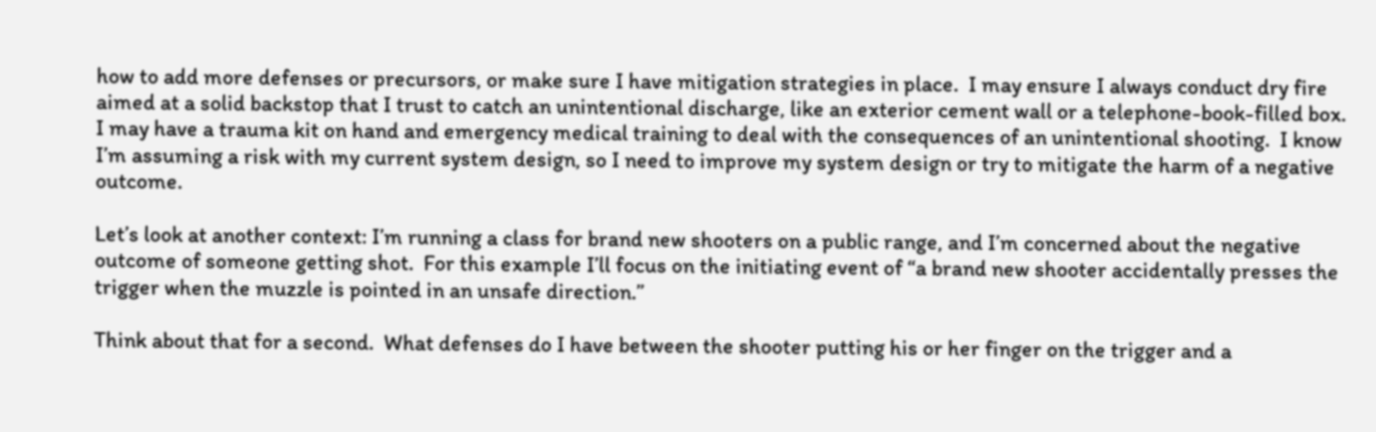how to add more defenses or precursors, or make sure I have mitigation strategies in place.  I may ensure I always conduct dry fire aimed at a solid backstop that I trust to catch an unintentional discharge, like an exterior cement wall or a telephone-book-filled box.  I may have a trauma kit on hand and emergency medical training to deal with the consequences of an unintentional shooting.  I know I’m assuming a risk with my current system design, so I need to improve my system design or try to mitigate the harm of a negative outcome.

Let’s look at another context: I’m running a class for brand new shooters on a public range, and I’m concerned about the negative outcome of someone getting shot.  For this example I’ll focus on the initiating event of “a brand new shooter accidentally presses the trigger when the muzzle is pointed in an unsafe direction.”

Think about that for a second.  What defenses do I have between the shooter putting his or her finger on the trigger and a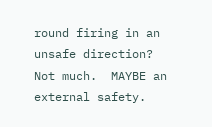round firing in an unsafe direction?  Not much.  MAYBE an external safety.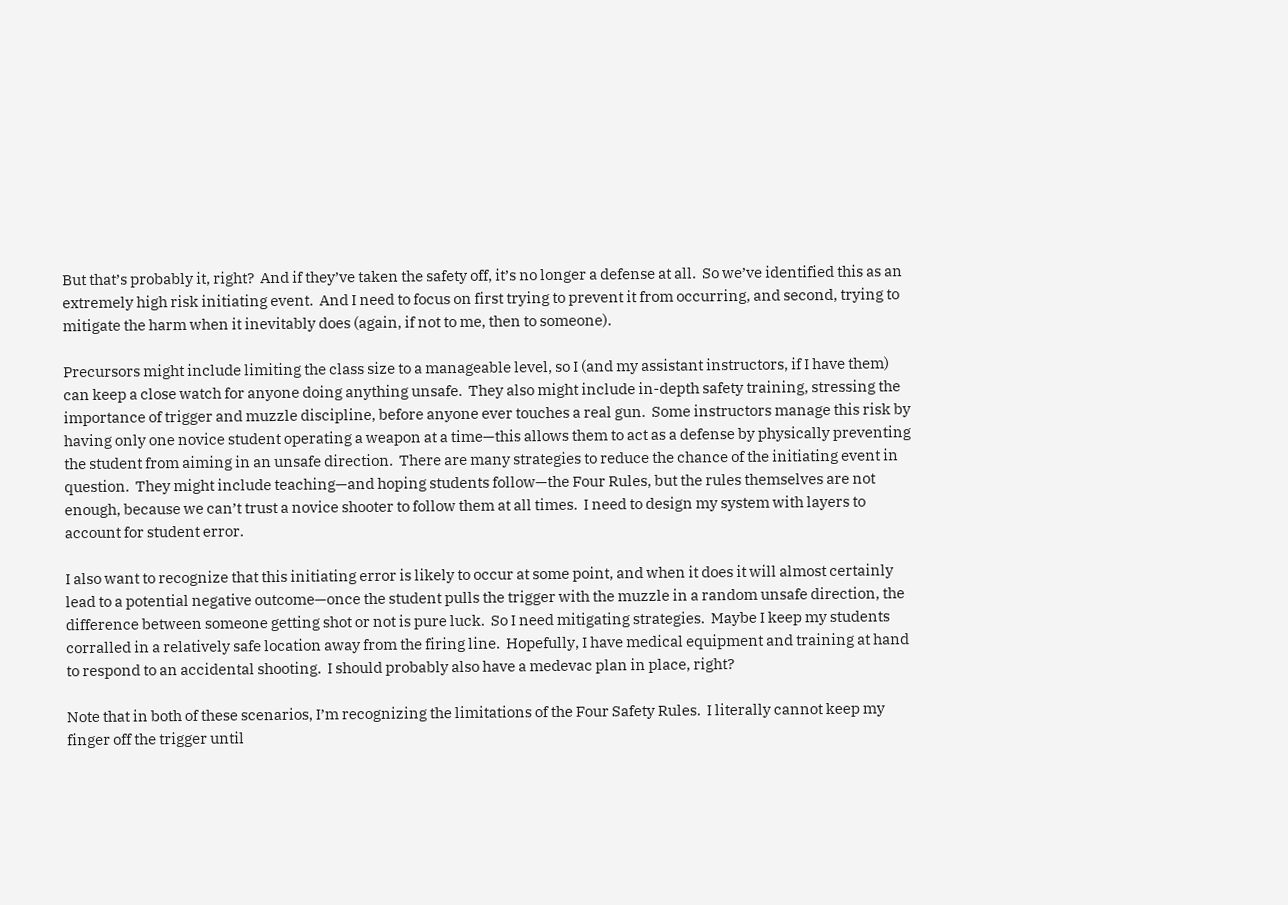But that’s probably it, right?  And if they’ve taken the safety off, it’s no longer a defense at all.  So we’ve identified this as an extremely high risk initiating event.  And I need to focus on first trying to prevent it from occurring, and second, trying to mitigate the harm when it inevitably does (again, if not to me, then to someone).

Precursors might include limiting the class size to a manageable level, so I (and my assistant instructors, if I have them) can keep a close watch for anyone doing anything unsafe.  They also might include in-depth safety training, stressing the importance of trigger and muzzle discipline, before anyone ever touches a real gun.  Some instructors manage this risk by having only one novice student operating a weapon at a time—this allows them to act as a defense by physically preventing the student from aiming in an unsafe direction.  There are many strategies to reduce the chance of the initiating event in question.  They might include teaching—and hoping students follow—the Four Rules, but the rules themselves are not enough, because we can’t trust a novice shooter to follow them at all times.  I need to design my system with layers to account for student error.

I also want to recognize that this initiating error is likely to occur at some point, and when it does it will almost certainly lead to a potential negative outcome—once the student pulls the trigger with the muzzle in a random unsafe direction, the difference between someone getting shot or not is pure luck.  So I need mitigating strategies.  Maybe I keep my students corralled in a relatively safe location away from the firing line.  Hopefully, I have medical equipment and training at hand to respond to an accidental shooting.  I should probably also have a medevac plan in place, right?

Note that in both of these scenarios, I’m recognizing the limitations of the Four Safety Rules.  I literally cannot keep my finger off the trigger until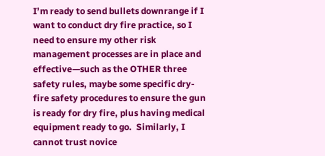I’m ready to send bullets downrange if I want to conduct dry fire practice, so I need to ensure my other risk management processes are in place and effective—such as the OTHER three safety rules, maybe some specific dry-fire safety procedures to ensure the gun is ready for dry fire, plus having medical equipment ready to go.  Similarly, I cannot trust novice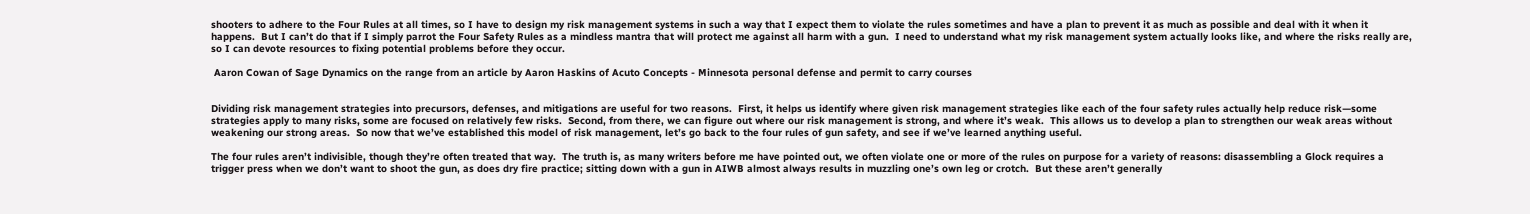shooters to adhere to the Four Rules at all times, so I have to design my risk management systems in such a way that I expect them to violate the rules sometimes and have a plan to prevent it as much as possible and deal with it when it happens.  But I can’t do that if I simply parrot the Four Safety Rules as a mindless mantra that will protect me against all harm with a gun.  I need to understand what my risk management system actually looks like, and where the risks really are, so I can devote resources to fixing potential problems before they occur.

 Aaron Cowan of Sage Dynamics on the range from an article by Aaron Haskins of Acuto Concepts - Minnesota personal defense and permit to carry courses


Dividing risk management strategies into precursors, defenses, and mitigations are useful for two reasons.  First, it helps us identify where given risk management strategies like each of the four safety rules actually help reduce risk—some strategies apply to many risks, some are focused on relatively few risks.  Second, from there, we can figure out where our risk management is strong, and where it’s weak.  This allows us to develop a plan to strengthen our weak areas without weakening our strong areas.  So now that we’ve established this model of risk management, let’s go back to the four rules of gun safety, and see if we’ve learned anything useful.

The four rules aren’t indivisible, though they’re often treated that way.  The truth is, as many writers before me have pointed out, we often violate one or more of the rules on purpose for a variety of reasons: disassembling a Glock requires a trigger press when we don’t want to shoot the gun, as does dry fire practice; sitting down with a gun in AIWB almost always results in muzzling one’s own leg or crotch.  But these aren’t generally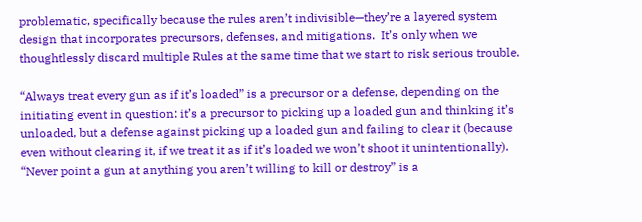problematic, specifically because the rules aren’t indivisible—they’re a layered system design that incorporates precursors, defenses, and mitigations.  It’s only when we thoughtlessly discard multiple Rules at the same time that we start to risk serious trouble.

“Always treat every gun as if it’s loaded” is a precursor or a defense, depending on the initiating event in question: it’s a precursor to picking up a loaded gun and thinking it’s unloaded, but a defense against picking up a loaded gun and failing to clear it (because even without clearing it, if we treat it as if it’s loaded we won’t shoot it unintentionally).  “Never point a gun at anything you aren’t willing to kill or destroy” is a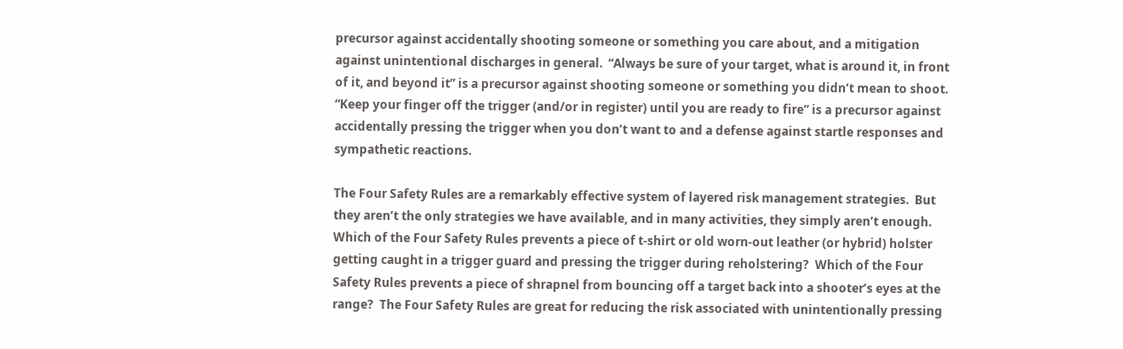precursor against accidentally shooting someone or something you care about, and a mitigation against unintentional discharges in general.  “Always be sure of your target, what is around it, in front of it, and beyond it” is a precursor against shooting someone or something you didn’t mean to shoot.  “Keep your finger off the trigger (and/or in register) until you are ready to fire” is a precursor against accidentally pressing the trigger when you don’t want to and a defense against startle responses and sympathetic reactions.

The Four Safety Rules are a remarkably effective system of layered risk management strategies.  But they aren’t the only strategies we have available, and in many activities, they simply aren’t enough.  Which of the Four Safety Rules prevents a piece of t-shirt or old worn-out leather (or hybrid) holster getting caught in a trigger guard and pressing the trigger during reholstering?  Which of the Four Safety Rules prevents a piece of shrapnel from bouncing off a target back into a shooter’s eyes at the range?  The Four Safety Rules are great for reducing the risk associated with unintentionally pressing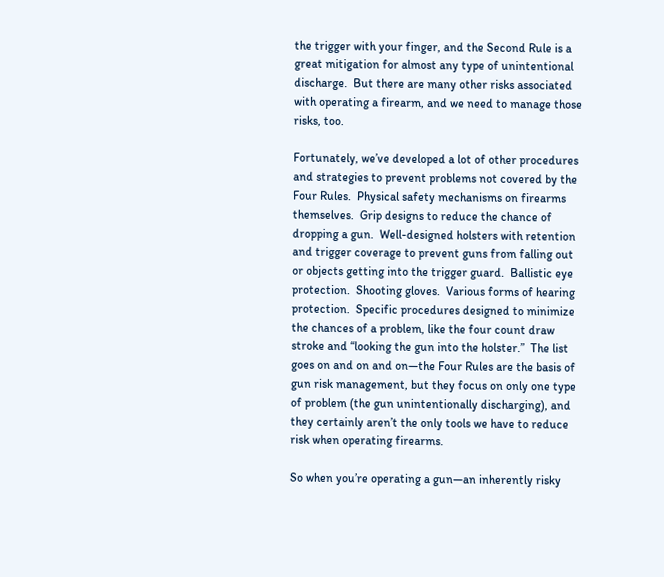the trigger with your finger, and the Second Rule is a great mitigation for almost any type of unintentional discharge.  But there are many other risks associated with operating a firearm, and we need to manage those risks, too.

Fortunately, we’ve developed a lot of other procedures and strategies to prevent problems not covered by the Four Rules.  Physical safety mechanisms on firearms themselves.  Grip designs to reduce the chance of dropping a gun.  Well-designed holsters with retention and trigger coverage to prevent guns from falling out or objects getting into the trigger guard.  Ballistic eye protection.  Shooting gloves.  Various forms of hearing protection.  Specific procedures designed to minimize the chances of a problem, like the four count draw stroke and “looking the gun into the holster.”  The list goes on and on and on—the Four Rules are the basis of gun risk management, but they focus on only one type of problem (the gun unintentionally discharging), and they certainly aren’t the only tools we have to reduce risk when operating firearms.

So when you’re operating a gun—an inherently risky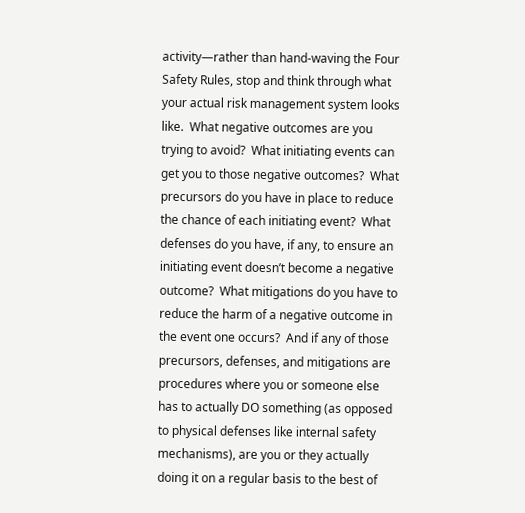activity—rather than hand-waving the Four Safety Rules, stop and think through what your actual risk management system looks like.  What negative outcomes are you trying to avoid?  What initiating events can get you to those negative outcomes?  What precursors do you have in place to reduce the chance of each initiating event?  What defenses do you have, if any, to ensure an initiating event doesn’t become a negative outcome?  What mitigations do you have to reduce the harm of a negative outcome in the event one occurs?  And if any of those precursors, defenses, and mitigations are procedures where you or someone else has to actually DO something (as opposed to physical defenses like internal safety mechanisms), are you or they actually doing it on a regular basis to the best of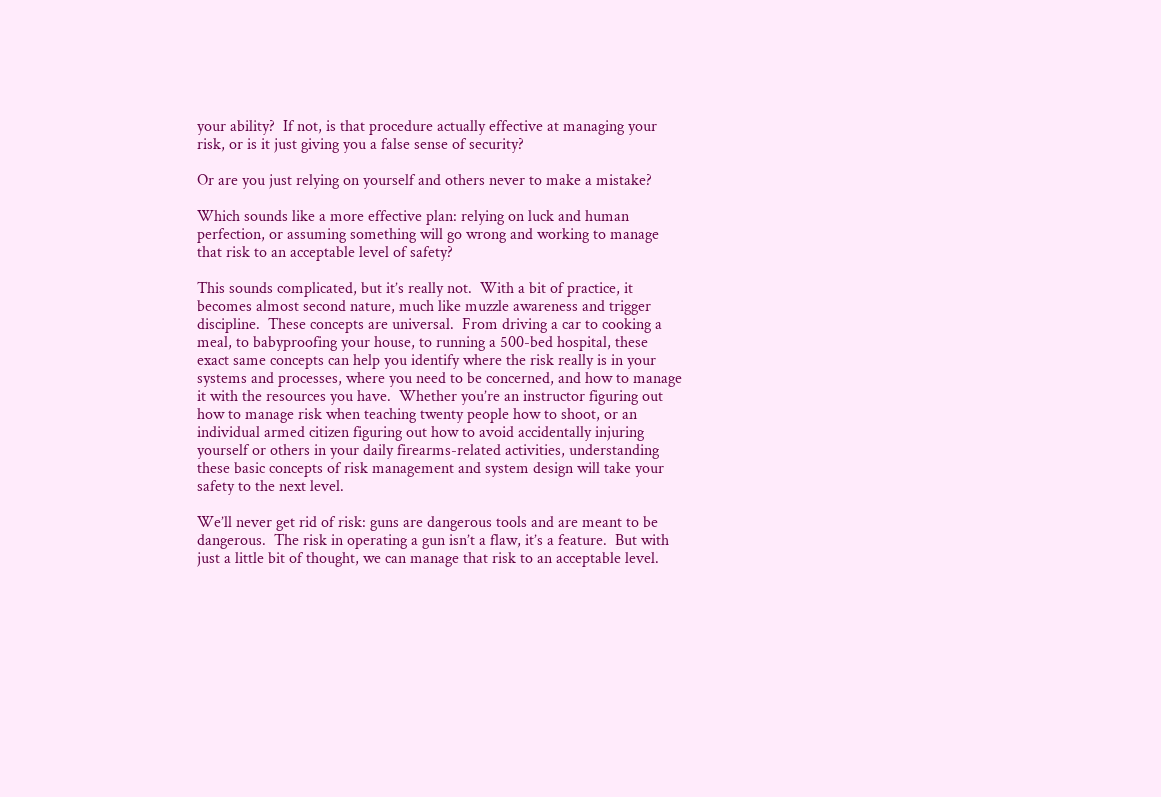your ability?  If not, is that procedure actually effective at managing your risk, or is it just giving you a false sense of security?

Or are you just relying on yourself and others never to make a mistake?

Which sounds like a more effective plan: relying on luck and human perfection, or assuming something will go wrong and working to manage that risk to an acceptable level of safety?

This sounds complicated, but it’s really not.  With a bit of practice, it becomes almost second nature, much like muzzle awareness and trigger discipline.  These concepts are universal.  From driving a car to cooking a meal, to babyproofing your house, to running a 500-bed hospital, these exact same concepts can help you identify where the risk really is in your systems and processes, where you need to be concerned, and how to manage it with the resources you have.  Whether you’re an instructor figuring out how to manage risk when teaching twenty people how to shoot, or an individual armed citizen figuring out how to avoid accidentally injuring yourself or others in your daily firearms-related activities, understanding these basic concepts of risk management and system design will take your safety to the next level.

We’ll never get rid of risk: guns are dangerous tools and are meant to be dangerous.  The risk in operating a gun isn’t a flaw, it’s a feature.  But with just a little bit of thought, we can manage that risk to an acceptable level.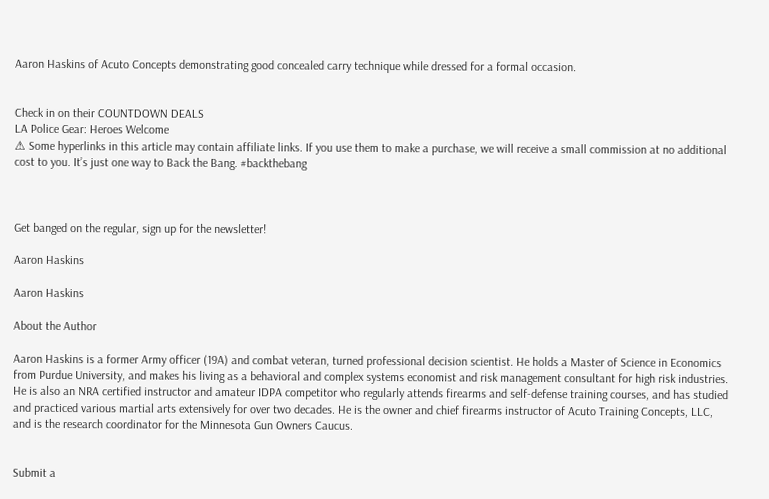Aaron Haskins of Acuto Concepts demonstrating good concealed carry technique while dressed for a formal occasion.


Check in on their COUNTDOWN DEALS
LA Police Gear: Heroes Welcome
⚠ Some hyperlinks in this article may contain affiliate links. If you use them to make a purchase, we will receive a small commission at no additional cost to you. It’s just one way to Back the Bang. #backthebang



Get banged on the regular, sign up for the newsletter!

Aaron Haskins

Aaron Haskins

About the Author

Aaron Haskins is a former Army officer (19A) and combat veteran, turned professional decision scientist. He holds a Master of Science in Economics from Purdue University, and makes his living as a behavioral and complex systems economist and risk management consultant for high risk industries. He is also an NRA certified instructor and amateur IDPA competitor who regularly attends firearms and self-defense training courses, and has studied and practiced various martial arts extensively for over two decades. He is the owner and chief firearms instructor of Acuto Training Concepts, LLC, and is the research coordinator for the Minnesota Gun Owners Caucus.


Submit a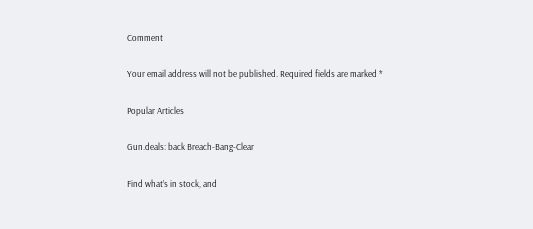Comment

Your email address will not be published. Required fields are marked *

Popular Articles

Gun.deals: back Breach-Bang-Clear

Find what’s in stock, and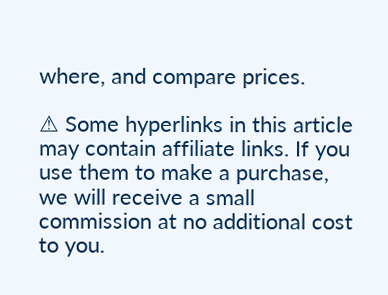where, and compare prices.

⚠ Some hyperlinks in this article may contain affiliate links. If you use them to make a purchase, we will receive a small commission at no additional cost to you.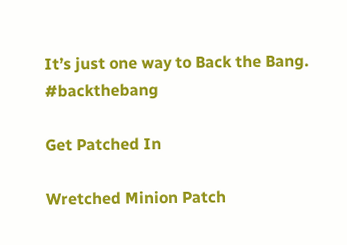It’s just one way to Back the Bang. #backthebang

Get Patched In

Wretched Minion Patch